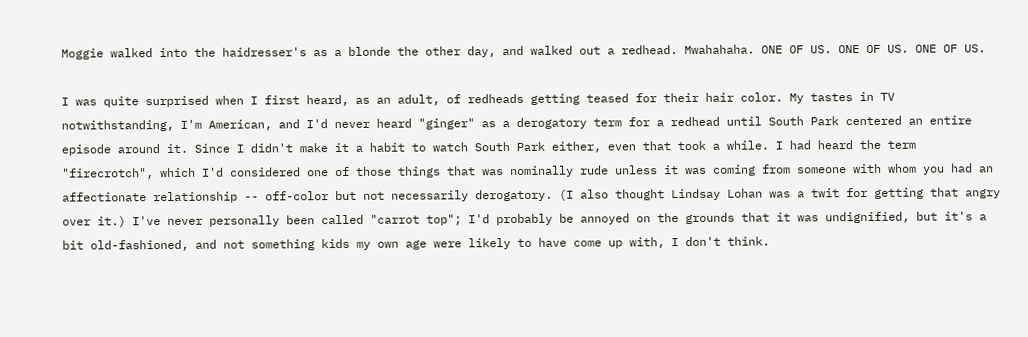Moggie walked into the haidresser's as a blonde the other day, and walked out a redhead. Mwahahaha. ONE OF US. ONE OF US. ONE OF US.

I was quite surprised when I first heard, as an adult, of redheads getting teased for their hair color. My tastes in TV notwithstanding, I'm American, and I'd never heard "ginger" as a derogatory term for a redhead until South Park centered an entire episode around it. Since I didn't make it a habit to watch South Park either, even that took a while. I had heard the term "firecrotch", which I'd considered one of those things that was nominally rude unless it was coming from someone with whom you had an affectionate relationship -- off-color but not necessarily derogatory. (I also thought Lindsay Lohan was a twit for getting that angry over it.) I've never personally been called "carrot top"; I'd probably be annoyed on the grounds that it was undignified, but it's a bit old-fashioned, and not something kids my own age were likely to have come up with, I don't think.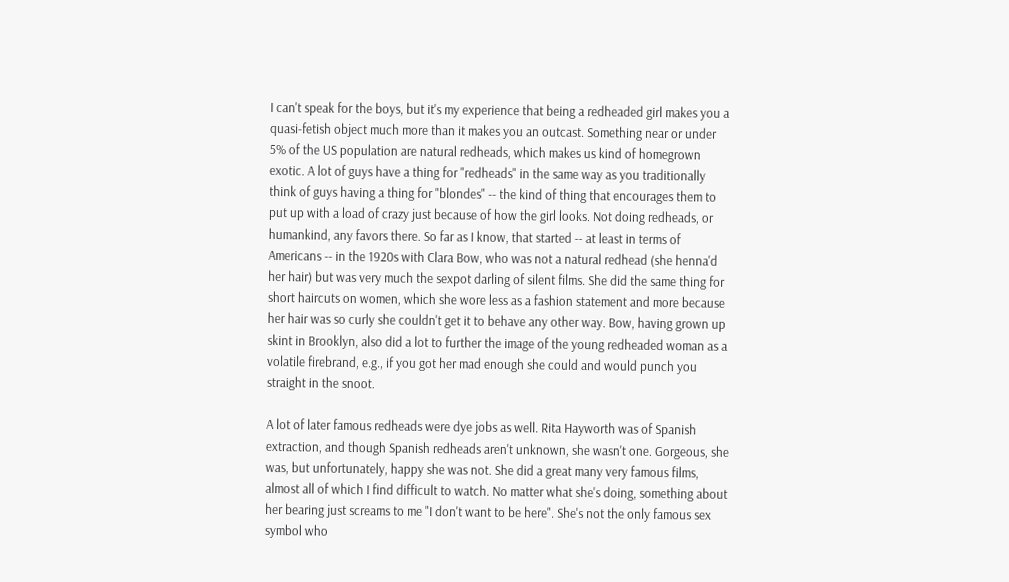I can't speak for the boys, but it's my experience that being a redheaded girl makes you a quasi-fetish object much more than it makes you an outcast. Something near or under 5% of the US population are natural redheads, which makes us kind of homegrown exotic. A lot of guys have a thing for "redheads" in the same way as you traditionally think of guys having a thing for "blondes" -- the kind of thing that encourages them to put up with a load of crazy just because of how the girl looks. Not doing redheads, or humankind, any favors there. So far as I know, that started -- at least in terms of Americans -- in the 1920s with Clara Bow, who was not a natural redhead (she henna'd her hair) but was very much the sexpot darling of silent films. She did the same thing for short haircuts on women, which she wore less as a fashion statement and more because her hair was so curly she couldn't get it to behave any other way. Bow, having grown up skint in Brooklyn, also did a lot to further the image of the young redheaded woman as a volatile firebrand, e.g., if you got her mad enough she could and would punch you straight in the snoot.

A lot of later famous redheads were dye jobs as well. Rita Hayworth was of Spanish extraction, and though Spanish redheads aren't unknown, she wasn't one. Gorgeous, she was, but unfortunately, happy she was not. She did a great many very famous films, almost all of which I find difficult to watch. No matter what she's doing, something about her bearing just screams to me "I don't want to be here". She's not the only famous sex symbol who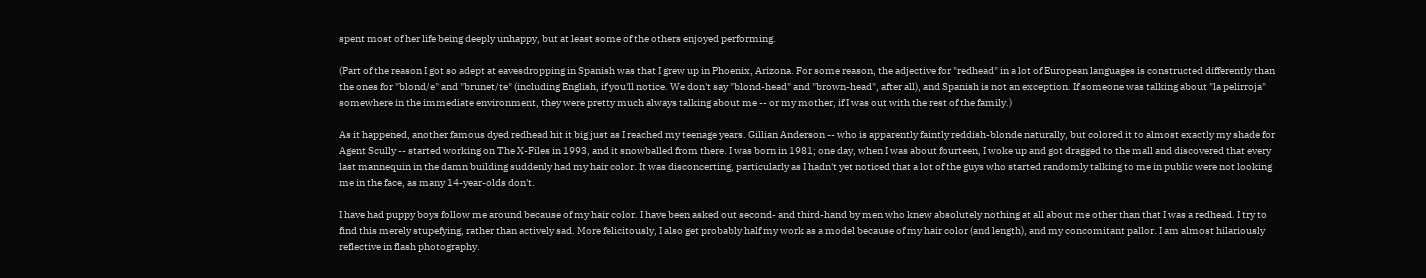spent most of her life being deeply unhappy, but at least some of the others enjoyed performing.

(Part of the reason I got so adept at eavesdropping in Spanish was that I grew up in Phoenix, Arizona. For some reason, the adjective for "redhead" in a lot of European languages is constructed differently than the ones for "blond/e" and "brunet/te" (including English, if you'll notice. We don't say "blond-head" and "brown-head", after all), and Spanish is not an exception. If someone was talking about "la pelirroja" somewhere in the immediate environment, they were pretty much always talking about me -- or my mother, if I was out with the rest of the family.)

As it happened, another famous dyed redhead hit it big just as I reached my teenage years. Gillian Anderson -- who is apparently faintly reddish-blonde naturally, but colored it to almost exactly my shade for Agent Scully -- started working on The X-Files in 1993, and it snowballed from there. I was born in 1981; one day, when I was about fourteen, I woke up and got dragged to the mall and discovered that every last mannequin in the damn building suddenly had my hair color. It was disconcerting, particularly as I hadn't yet noticed that a lot of the guys who started randomly talking to me in public were not looking me in the face, as many 14-year-olds don't.

I have had puppy boys follow me around because of my hair color. I have been asked out second- and third-hand by men who knew absolutely nothing at all about me other than that I was a redhead. I try to find this merely stupefying, rather than actively sad. More felicitously, I also get probably half my work as a model because of my hair color (and length), and my concomitant pallor. I am almost hilariously reflective in flash photography.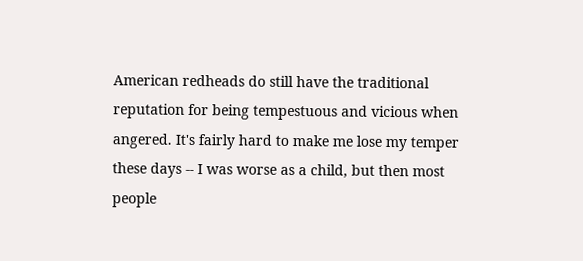American redheads do still have the traditional reputation for being tempestuous and vicious when angered. It's fairly hard to make me lose my temper these days -- I was worse as a child, but then most people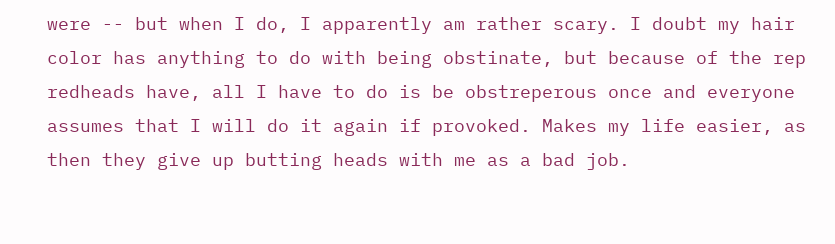were -- but when I do, I apparently am rather scary. I doubt my hair color has anything to do with being obstinate, but because of the rep redheads have, all I have to do is be obstreperous once and everyone assumes that I will do it again if provoked. Makes my life easier, as then they give up butting heads with me as a bad job.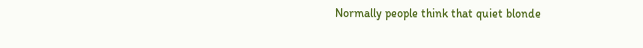Normally people think that quiet blonde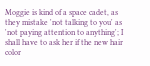Moggie is kind of a space cadet, as they mistake 'not talking to you' as 'not paying attention to anything'; I shall have to ask her if the new hair color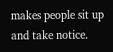makes people sit up and take notice.